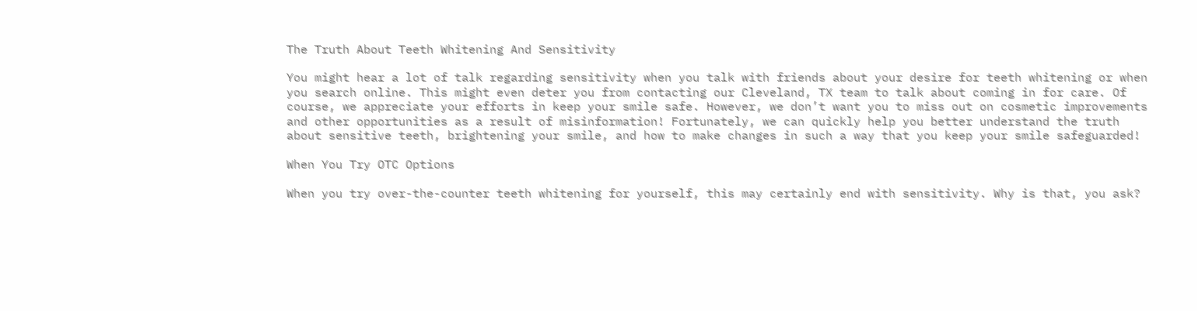The Truth About Teeth Whitening And Sensitivity

You might hear a lot of talk regarding sensitivity when you talk with friends about your desire for teeth whitening or when you search online. This might even deter you from contacting our Cleveland, TX team to talk about coming in for care. Of course, we appreciate your efforts in keep your smile safe. However, we don’t want you to miss out on cosmetic improvements and other opportunities as a result of misinformation! Fortunately, we can quickly help you better understand the truth about sensitive teeth, brightening your smile, and how to make changes in such a way that you keep your smile safeguarded!

When You Try OTC Options

When you try over-the-counter teeth whitening for yourself, this may certainly end with sensitivity. Why is that, you ask?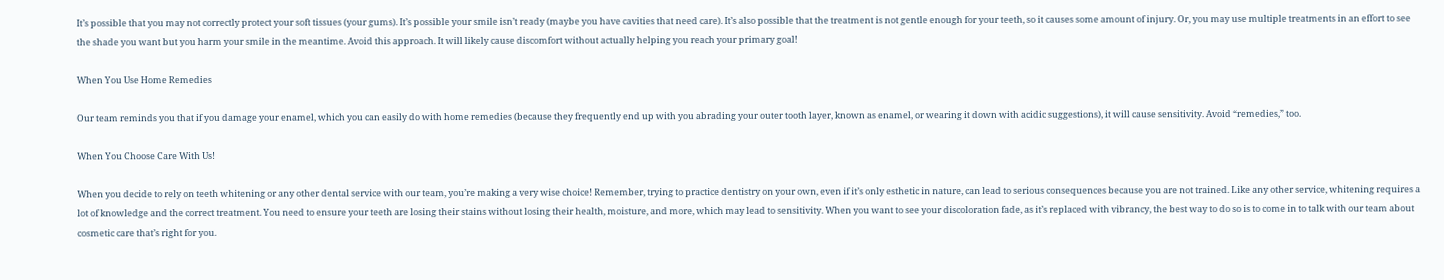It’s possible that you may not correctly protect your soft tissues (your gums). It’s possible your smile isn’t ready (maybe you have cavities that need care). It’s also possible that the treatment is not gentle enough for your teeth, so it causes some amount of injury. Or, you may use multiple treatments in an effort to see the shade you want but you harm your smile in the meantime. Avoid this approach. It will likely cause discomfort without actually helping you reach your primary goal!

When You Use Home Remedies

Our team reminds you that if you damage your enamel, which you can easily do with home remedies (because they frequently end up with you abrading your outer tooth layer, known as enamel, or wearing it down with acidic suggestions), it will cause sensitivity. Avoid “remedies,” too.

When You Choose Care With Us!

When you decide to rely on teeth whitening or any other dental service with our team, you’re making a very wise choice! Remember, trying to practice dentistry on your own, even if it’s only esthetic in nature, can lead to serious consequences because you are not trained. Like any other service, whitening requires a lot of knowledge and the correct treatment. You need to ensure your teeth are losing their stains without losing their health, moisture, and more, which may lead to sensitivity. When you want to see your discoloration fade, as it’s replaced with vibrancy, the best way to do so is to come in to talk with our team about cosmetic care that’s right for you.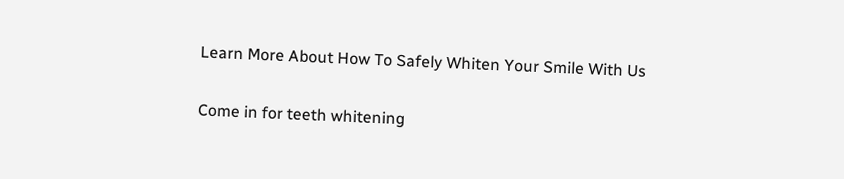Learn More About How To Safely Whiten Your Smile With Us

Come in for teeth whitening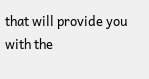that will provide you with the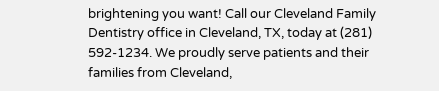brightening you want! Call our Cleveland Family Dentistry office in Cleveland, TX, today at (281) 592-1234. We proudly serve patients and their families from Cleveland,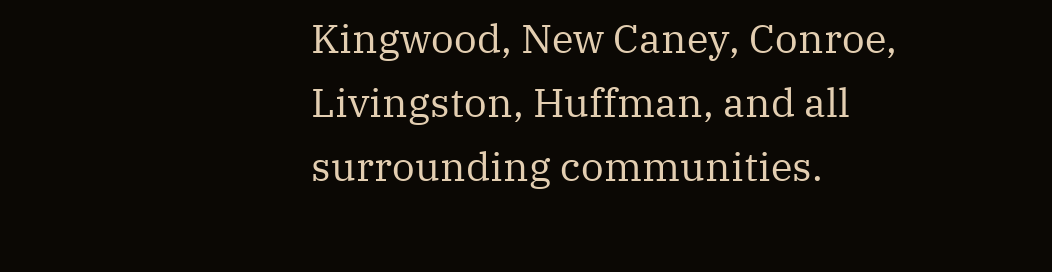Kingwood, New Caney, Conroe, Livingston, Huffman, and all surrounding communities.